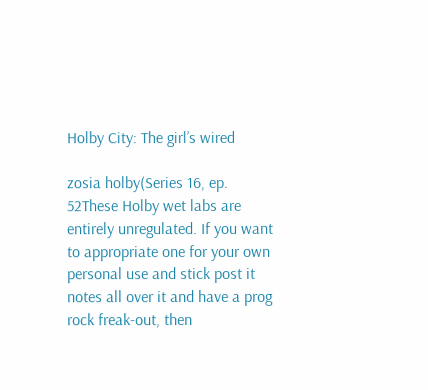Holby City: The girl’s wired

zosia holby(Series 16, ep. 52These Holby wet labs are entirely unregulated. If you want to appropriate one for your own personal use and stick post it notes all over it and have a prog rock freak-out, then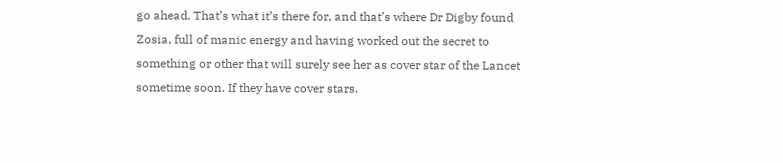go ahead. That’s what it’s there for, and that’s where Dr Digby found Zosia, full of manic energy and having worked out the secret to something or other that will surely see her as cover star of the Lancet sometime soon. If they have cover stars.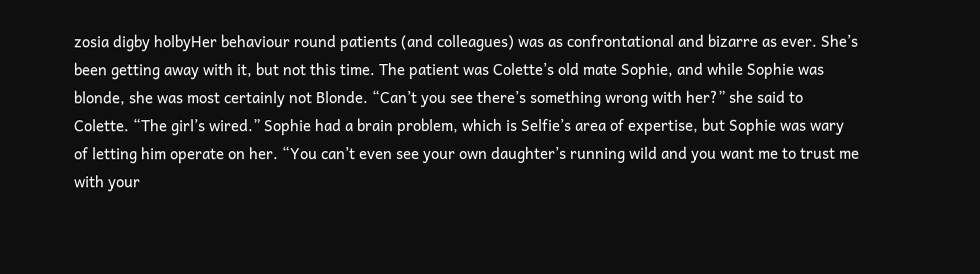zosia digby holbyHer behaviour round patients (and colleagues) was as confrontational and bizarre as ever. She’s been getting away with it, but not this time. The patient was Colette’s old mate Sophie, and while Sophie was blonde, she was most certainly not Blonde. “Can’t you see there’s something wrong with her?” she said to Colette. “The girl’s wired.” Sophie had a brain problem, which is Selfie’s area of expertise, but Sophie was wary of letting him operate on her. “You can’t even see your own daughter’s running wild and you want me to trust me with your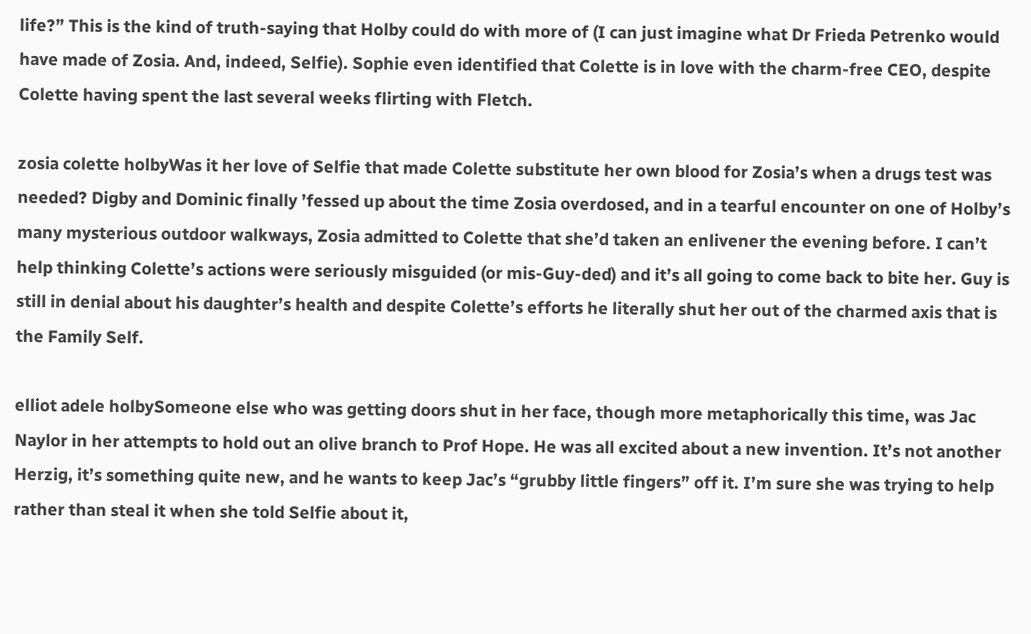life?” This is the kind of truth-saying that Holby could do with more of (I can just imagine what Dr Frieda Petrenko would have made of Zosia. And, indeed, Selfie). Sophie even identified that Colette is in love with the charm-free CEO, despite Colette having spent the last several weeks flirting with Fletch.

zosia colette holbyWas it her love of Selfie that made Colette substitute her own blood for Zosia’s when a drugs test was needed? Digby and Dominic finally ’fessed up about the time Zosia overdosed, and in a tearful encounter on one of Holby’s many mysterious outdoor walkways, Zosia admitted to Colette that she’d taken an enlivener the evening before. I can’t help thinking Colette’s actions were seriously misguided (or mis-Guy-ded) and it’s all going to come back to bite her. Guy is still in denial about his daughter’s health and despite Colette’s efforts he literally shut her out of the charmed axis that is the Family Self.

elliot adele holbySomeone else who was getting doors shut in her face, though more metaphorically this time, was Jac Naylor in her attempts to hold out an olive branch to Prof Hope. He was all excited about a new invention. It’s not another Herzig, it’s something quite new, and he wants to keep Jac’s “grubby little fingers” off it. I’m sure she was trying to help rather than steal it when she told Selfie about it,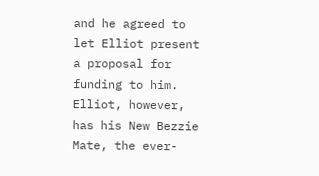and he agreed to let Elliot present a proposal for funding to him. Elliot, however, has his New Bezzie Mate, the ever-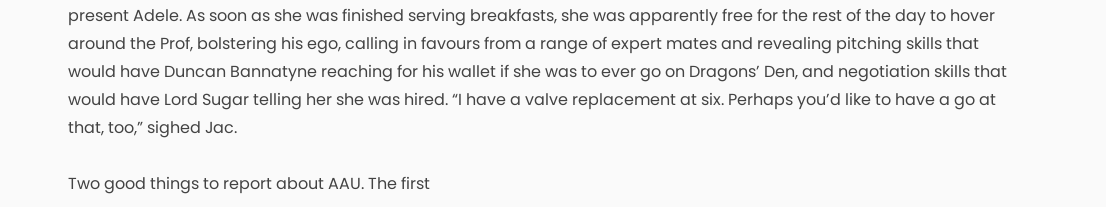present Adele. As soon as she was finished serving breakfasts, she was apparently free for the rest of the day to hover around the Prof, bolstering his ego, calling in favours from a range of expert mates and revealing pitching skills that would have Duncan Bannatyne reaching for his wallet if she was to ever go on Dragons’ Den, and negotiation skills that would have Lord Sugar telling her she was hired. “I have a valve replacement at six. Perhaps you’d like to have a go at that, too,” sighed Jac.

Two good things to report about AAU. The first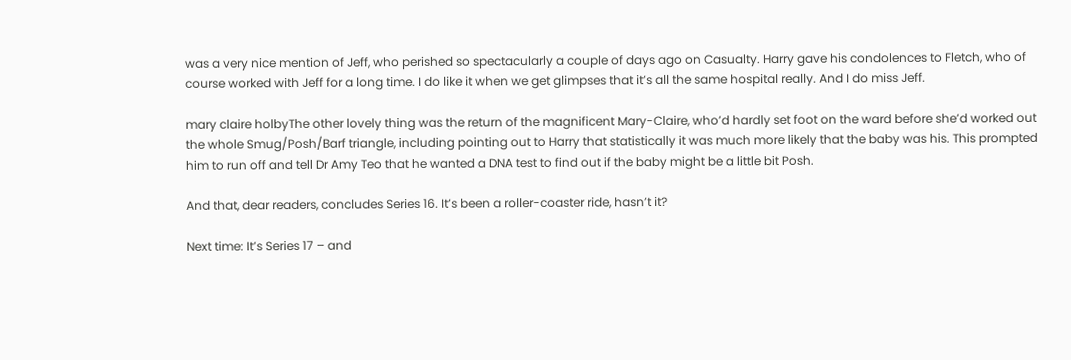was a very nice mention of Jeff, who perished so spectacularly a couple of days ago on Casualty. Harry gave his condolences to Fletch, who of course worked with Jeff for a long time. I do like it when we get glimpses that it’s all the same hospital really. And I do miss Jeff.

mary claire holbyThe other lovely thing was the return of the magnificent Mary-Claire, who’d hardly set foot on the ward before she’d worked out the whole Smug/Posh/Barf triangle, including pointing out to Harry that statistically it was much more likely that the baby was his. This prompted him to run off and tell Dr Amy Teo that he wanted a DNA test to find out if the baby might be a little bit Posh.

And that, dear readers, concludes Series 16. It’s been a roller-coaster ride, hasn’t it?

Next time: It’s Series 17 – and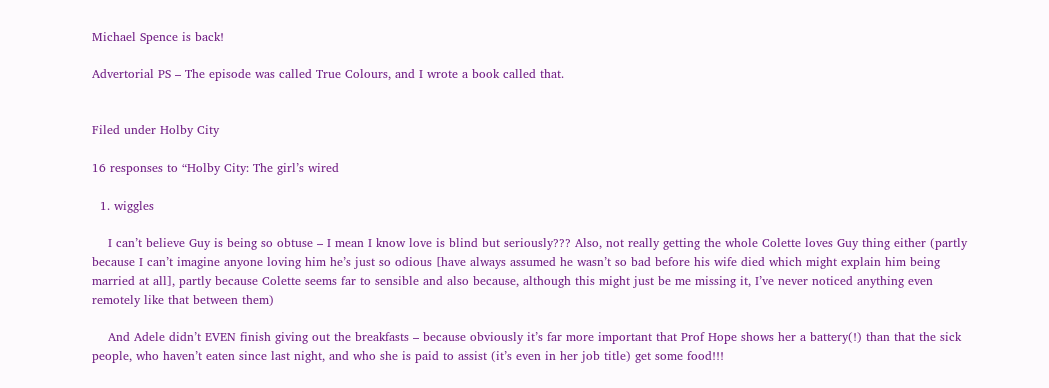Michael Spence is back!

Advertorial PS – The episode was called True Colours, and I wrote a book called that.


Filed under Holby City

16 responses to “Holby City: The girl’s wired

  1. wiggles

    I can’t believe Guy is being so obtuse – I mean I know love is blind but seriously??? Also, not really getting the whole Colette loves Guy thing either (partly because I can’t imagine anyone loving him he’s just so odious [have always assumed he wasn’t so bad before his wife died which might explain him being married at all], partly because Colette seems far to sensible and also because, although this might just be me missing it, I’ve never noticed anything even remotely like that between them)

    And Adele didn’t EVEN finish giving out the breakfasts – because obviously it’s far more important that Prof Hope shows her a battery(!) than that the sick people, who haven’t eaten since last night, and who she is paid to assist (it’s even in her job title) get some food!!!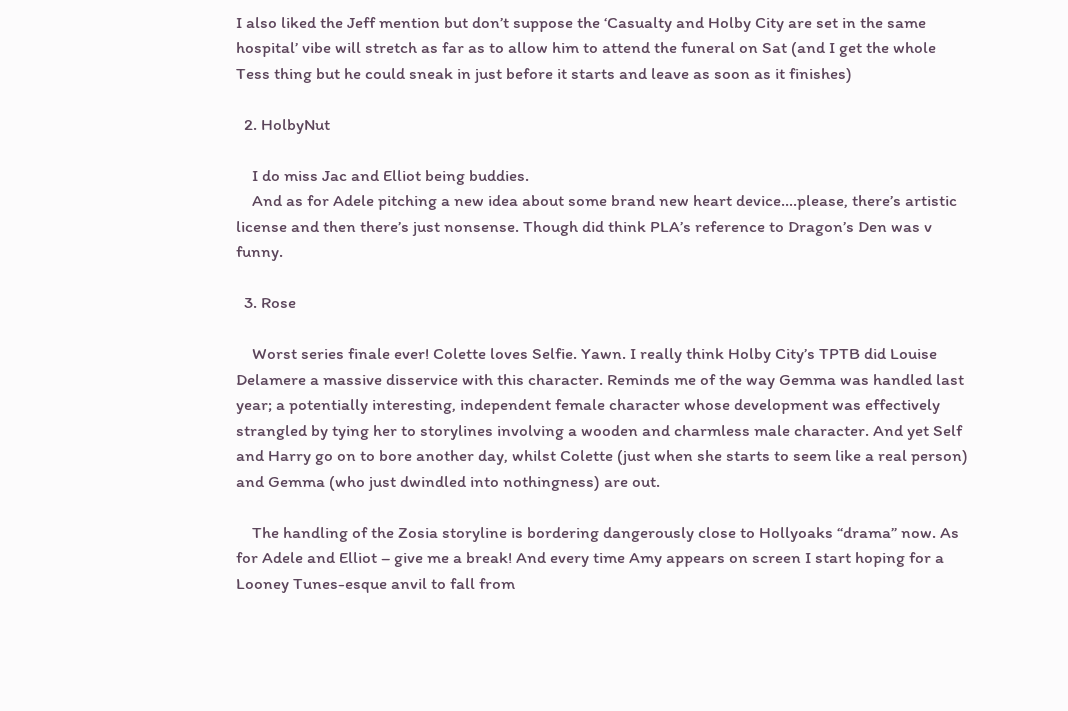I also liked the Jeff mention but don’t suppose the ‘Casualty and Holby City are set in the same hospital’ vibe will stretch as far as to allow him to attend the funeral on Sat (and I get the whole Tess thing but he could sneak in just before it starts and leave as soon as it finishes)

  2. HolbyNut

    I do miss Jac and Elliot being buddies.
    And as for Adele pitching a new idea about some brand new heart device….please, there’s artistic license and then there’s just nonsense. Though did think PLA’s reference to Dragon’s Den was v funny.

  3. Rose

    Worst series finale ever! Colette loves Selfie. Yawn. I really think Holby City’s TPTB did Louise Delamere a massive disservice with this character. Reminds me of the way Gemma was handled last year; a potentially interesting, independent female character whose development was effectively strangled by tying her to storylines involving a wooden and charmless male character. And yet Self and Harry go on to bore another day, whilst Colette (just when she starts to seem like a real person) and Gemma (who just dwindled into nothingness) are out.

    The handling of the Zosia storyline is bordering dangerously close to Hollyoaks “drama” now. As for Adele and Elliot – give me a break! And every time Amy appears on screen I start hoping for a Looney Tunes-esque anvil to fall from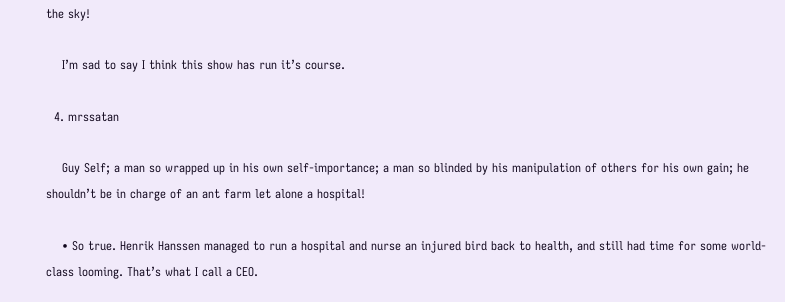the sky!

    I’m sad to say I think this show has run it’s course.

  4. mrssatan

    Guy Self; a man so wrapped up in his own self-importance; a man so blinded by his manipulation of others for his own gain; he shouldn’t be in charge of an ant farm let alone a hospital!

    • So true. Henrik Hanssen managed to run a hospital and nurse an injured bird back to health, and still had time for some world-class looming. That’s what I call a CEO.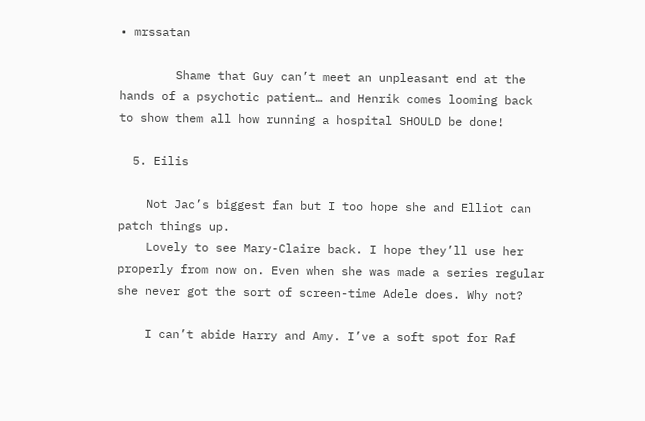• mrssatan

        Shame that Guy can’t meet an unpleasant end at the hands of a psychotic patient… and Henrik comes looming back to show them all how running a hospital SHOULD be done!

  5. Eilis

    Not Jac’s biggest fan but I too hope she and Elliot can patch things up.
    Lovely to see Mary-Claire back. I hope they’ll use her properly from now on. Even when she was made a series regular she never got the sort of screen-time Adele does. Why not?

    I can’t abide Harry and Amy. I’ve a soft spot for Raf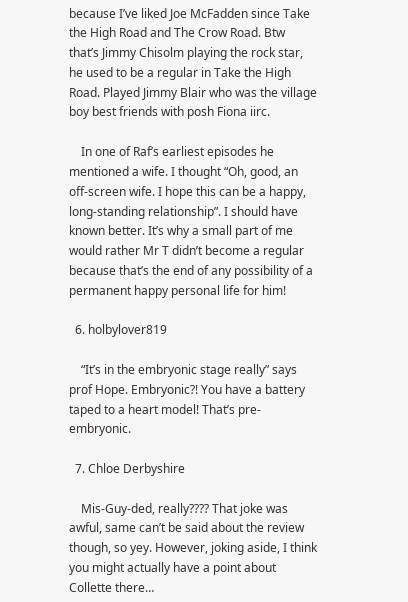because I’ve liked Joe McFadden since Take the High Road and The Crow Road. Btw that’s Jimmy Chisolm playing the rock star, he used to be a regular in Take the High Road. Played Jimmy Blair who was the village boy best friends with posh Fiona iirc.

    In one of Raf’s earliest episodes he mentioned a wife. I thought “Oh, good, an off-screen wife. I hope this can be a happy, long-standing relationship”. I should have known better. It’s why a small part of me would rather Mr T didn’t become a regular because that’s the end of any possibility of a permanent happy personal life for him!

  6. holbylover819

    “It’s in the embryonic stage really” says prof Hope. Embryonic?! You have a battery taped to a heart model! That’s pre-embryonic.

  7. Chloe Derbyshire

    Mis-Guy-ded, really???? That joke was awful, same can’t be said about the review though, so yey. However, joking aside, I think you might actually have a point about Collette there…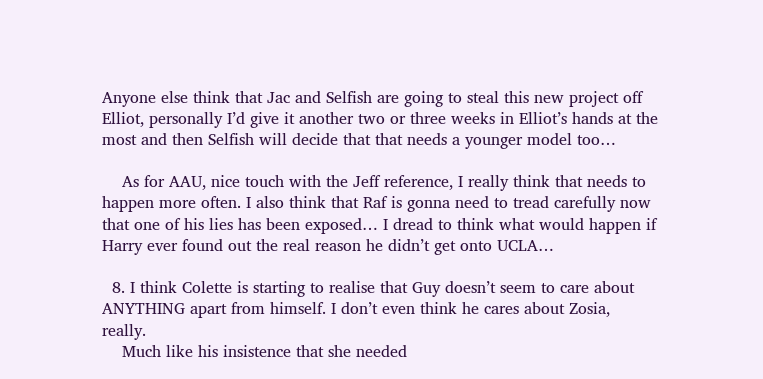Anyone else think that Jac and Selfish are going to steal this new project off Elliot, personally I’d give it another two or three weeks in Elliot’s hands at the most and then Selfish will decide that that needs a younger model too…

    As for AAU, nice touch with the Jeff reference, I really think that needs to happen more often. I also think that Raf is gonna need to tread carefully now that one of his lies has been exposed… I dread to think what would happen if Harry ever found out the real reason he didn’t get onto UCLA…

  8. I think Colette is starting to realise that Guy doesn’t seem to care about ANYTHING apart from himself. I don’t even think he cares about Zosia, really.
    Much like his insistence that she needed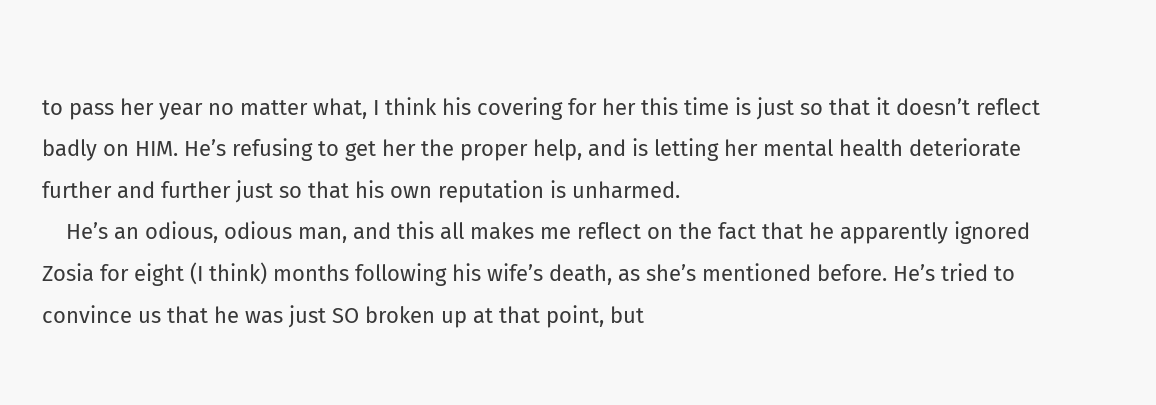to pass her year no matter what, I think his covering for her this time is just so that it doesn’t reflect badly on HIM. He’s refusing to get her the proper help, and is letting her mental health deteriorate further and further just so that his own reputation is unharmed.
    He’s an odious, odious man, and this all makes me reflect on the fact that he apparently ignored Zosia for eight (I think) months following his wife’s death, as she’s mentioned before. He’s tried to convince us that he was just SO broken up at that point, but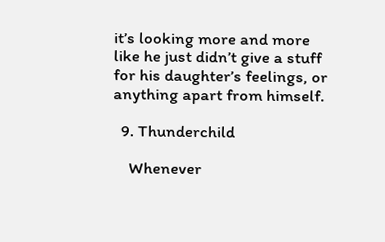it’s looking more and more like he just didn’t give a stuff for his daughter’s feelings, or anything apart from himself.

  9. Thunderchild

    Whenever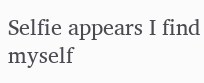Selfie appears I find myself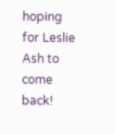hoping for Leslie Ash to come back!